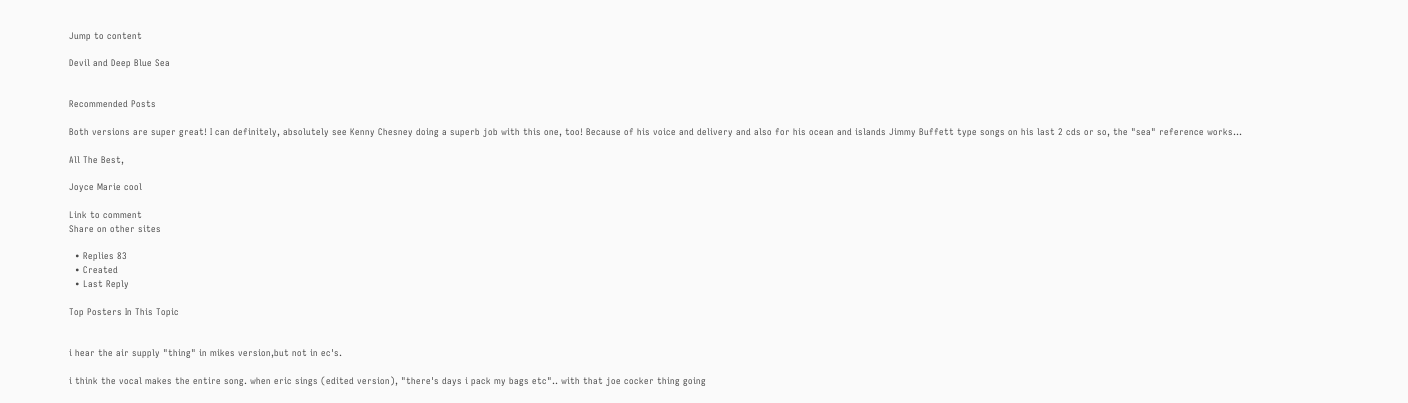Jump to content

Devil and Deep Blue Sea


Recommended Posts

Both versions are super great! I can definitely, absolutely see Kenny Chesney doing a superb job with this one, too! Because of his voice and delivery and also for his ocean and islands Jimmy Buffett type songs on his last 2 cds or so, the "sea" reference works...

All The Best,

Joyce Marie cool

Link to comment
Share on other sites

  • Replies 83
  • Created
  • Last Reply

Top Posters In This Topic


i hear the air supply "thing" in mikes version,but not in ec's.

i think the vocal makes the entire song. when eric sings (edited version), "there's days i pack my bags etc".. with that joe cocker thing going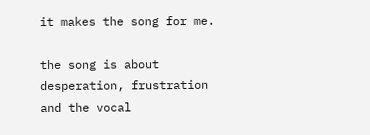it makes the song for me.

the song is about desperation, frustration and the vocal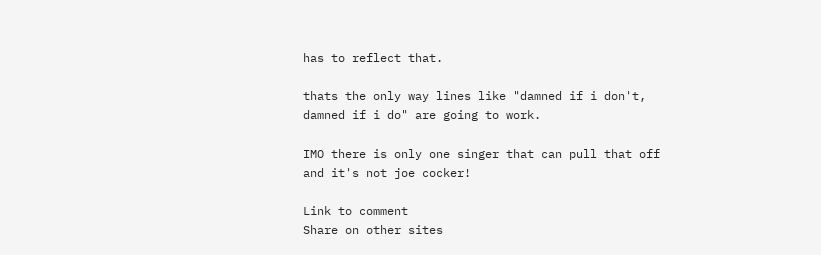has to reflect that.

thats the only way lines like "damned if i don't, damned if i do" are going to work.

IMO there is only one singer that can pull that off and it's not joe cocker!

Link to comment
Share on other sites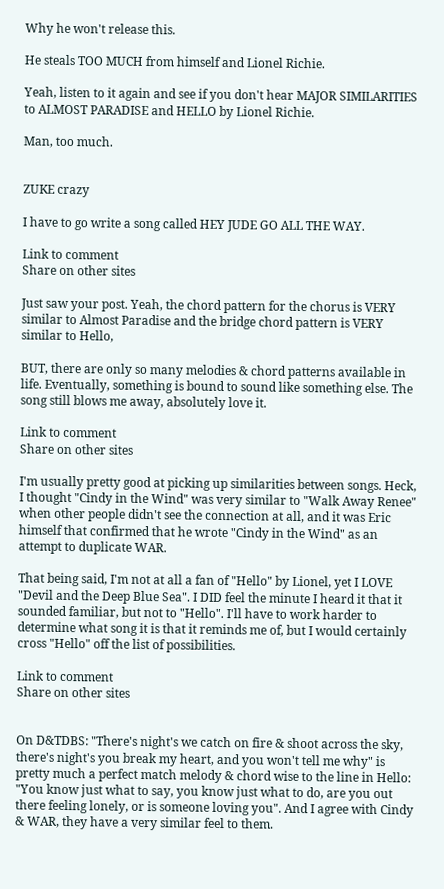Why he won't release this.

He steals TOO MUCH from himself and Lionel Richie.

Yeah, listen to it again and see if you don't hear MAJOR SIMILARITIES to ALMOST PARADISE and HELLO by Lionel Richie.

Man, too much.


ZUKE crazy

I have to go write a song called HEY JUDE GO ALL THE WAY.

Link to comment
Share on other sites

Just saw your post. Yeah, the chord pattern for the chorus is VERY similar to Almost Paradise and the bridge chord pattern is VERY similar to Hello,

BUT, there are only so many melodies & chord patterns available in life. Eventually, something is bound to sound like something else. The song still blows me away, absolutely love it.

Link to comment
Share on other sites

I'm usually pretty good at picking up similarities between songs. Heck, I thought "Cindy in the Wind" was very similar to "Walk Away Renee" when other people didn't see the connection at all, and it was Eric himself that confirmed that he wrote "Cindy in the Wind" as an attempt to duplicate WAR.

That being said, I'm not at all a fan of "Hello" by Lionel, yet I LOVE "Devil and the Deep Blue Sea". I DID feel the minute I heard it that it sounded familiar, but not to "Hello". I'll have to work harder to determine what song it is that it reminds me of, but I would certainly cross "Hello" off the list of possibilities.

Link to comment
Share on other sites


On D&TDBS: "There's night's we catch on fire & shoot across the sky, there's night's you break my heart, and you won't tell me why" is pretty much a perfect match melody & chord wise to the line in Hello: "You know just what to say, you know just what to do, are you out there feeling lonely, or is someone loving you". And I agree with Cindy & WAR, they have a very similar feel to them.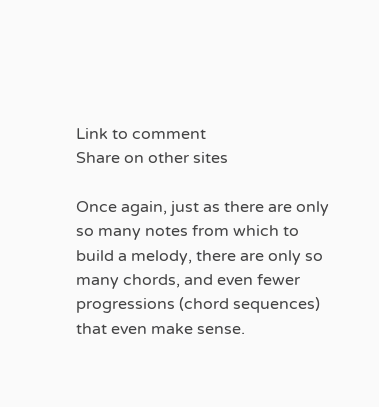Link to comment
Share on other sites

Once again, just as there are only so many notes from which to build a melody, there are only so many chords, and even fewer progressions (chord sequences) that even make sense.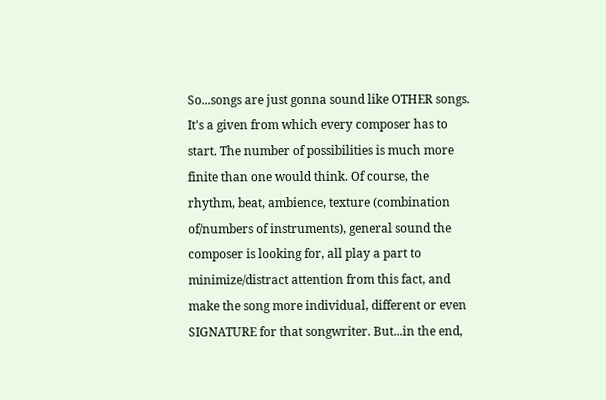So...songs are just gonna sound like OTHER songs. It's a given from which every composer has to start. The number of possibilities is much more finite than one would think. Of course, the rhythm, beat, ambience, texture (combination of/numbers of instruments), general sound the composer is looking for, all play a part to minimize/distract attention from this fact, and make the song more individual, different or even SIGNATURE for that songwriter. But...in the end,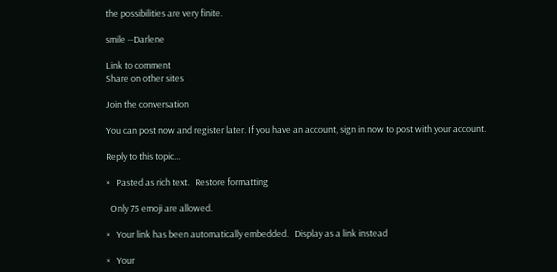the possibilities are very finite.

smile --Darlene

Link to comment
Share on other sites

Join the conversation

You can post now and register later. If you have an account, sign in now to post with your account.

Reply to this topic...

×   Pasted as rich text.   Restore formatting

  Only 75 emoji are allowed.

×   Your link has been automatically embedded.   Display as a link instead

×   Your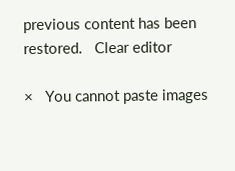previous content has been restored.   Clear editor

×   You cannot paste images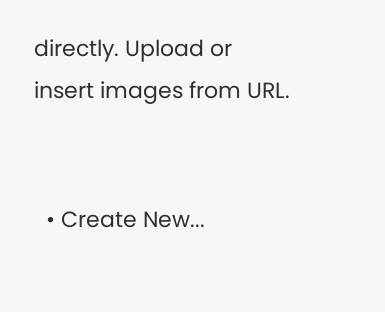directly. Upload or insert images from URL.


  • Create New...